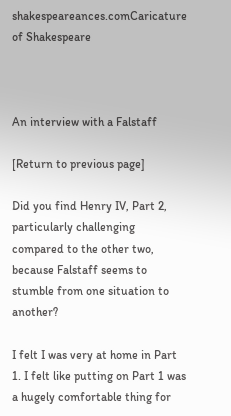shakespeareances.comCaricature of Shakespeare



An interview with a Falstaff

[Return to previous page]

Did you find Henry IV, Part 2, particularly challenging compared to the other two, because Falstaff seems to stumble from one situation to another?

I felt I was very at home in Part 1. I felt like putting on Part 1 was a hugely comfortable thing for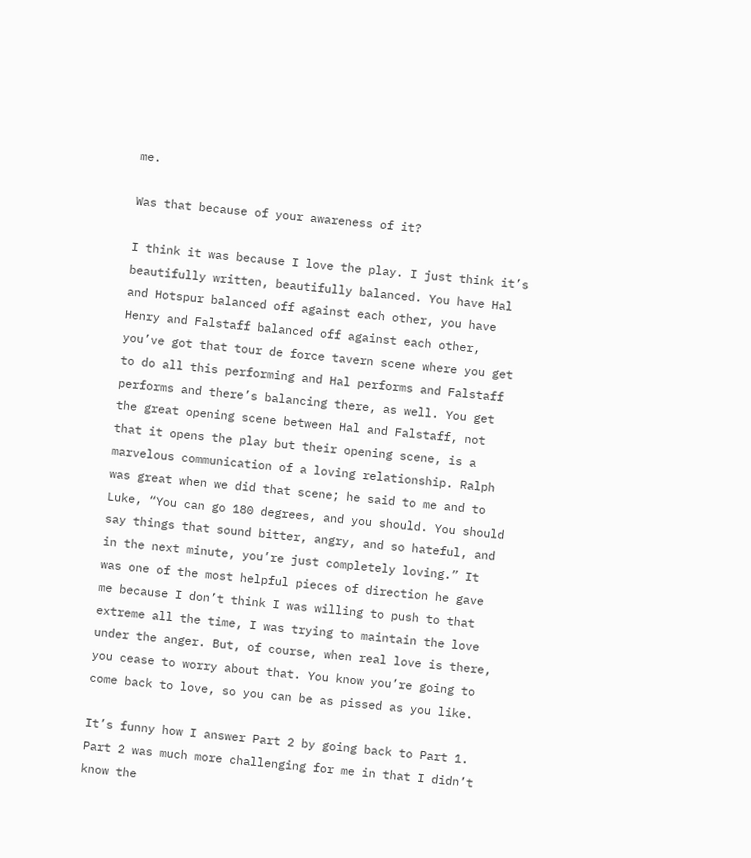me.

Was that because of your awareness of it?

I think it was because I love the play. I just think it’s beautifully written, beautifully balanced. You have Hal and Hotspur balanced off against each other, you have Henry and Falstaff balanced off against each other, you’ve got that tour de force tavern scene where you get to do all this performing and Hal performs and Falstaff performs and there’s balancing there, as well. You get the great opening scene between Hal and Falstaff, not that it opens the play but their opening scene, is a marvelous communication of a loving relationship. Ralph was great when we did that scene; he said to me and to Luke, “You can go 180 degrees, and you should. You should say things that sound bitter, angry, and so hateful, and in the next minute, you’re just completely loving.” It was one of the most helpful pieces of direction he gave me because I don’t think I was willing to push to that extreme all the time, I was trying to maintain the love under the anger. But, of course, when real love is there, you cease to worry about that. You know you’re going to come back to love, so you can be as pissed as you like.

It’s funny how I answer Part 2 by going back to Part 1. Part 2 was much more challenging for me in that I didn’t know the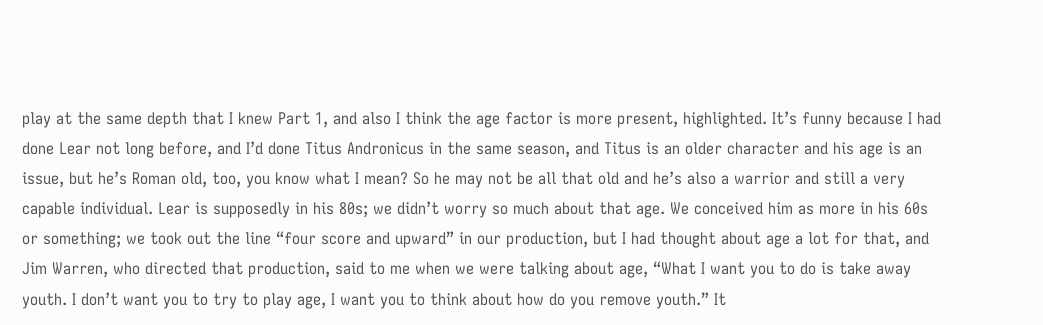play at the same depth that I knew Part 1, and also I think the age factor is more present, highlighted. It’s funny because I had done Lear not long before, and I’d done Titus Andronicus in the same season, and Titus is an older character and his age is an issue, but he’s Roman old, too, you know what I mean? So he may not be all that old and he’s also a warrior and still a very capable individual. Lear is supposedly in his 80s; we didn’t worry so much about that age. We conceived him as more in his 60s or something; we took out the line “four score and upward” in our production, but I had thought about age a lot for that, and Jim Warren, who directed that production, said to me when we were talking about age, “What I want you to do is take away youth. I don’t want you to try to play age, I want you to think about how do you remove youth.” It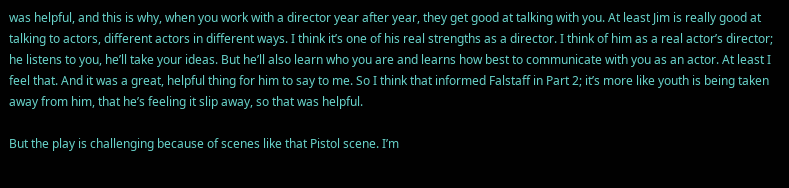was helpful, and this is why, when you work with a director year after year, they get good at talking with you. At least Jim is really good at talking to actors, different actors in different ways. I think it’s one of his real strengths as a director. I think of him as a real actor’s director; he listens to you, he’ll take your ideas. But he’ll also learn who you are and learns how best to communicate with you as an actor. At least I feel that. And it was a great, helpful thing for him to say to me. So I think that informed Falstaff in Part 2; it’s more like youth is being taken away from him, that he’s feeling it slip away, so that was helpful.

But the play is challenging because of scenes like that Pistol scene. I’m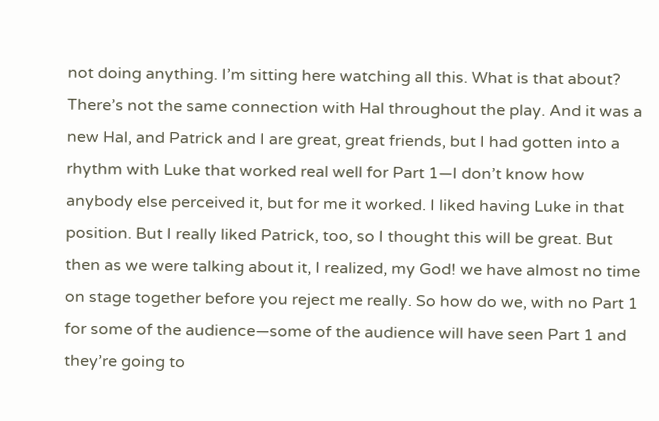not doing anything. I’m sitting here watching all this. What is that about? There’s not the same connection with Hal throughout the play. And it was a new Hal, and Patrick and I are great, great friends, but I had gotten into a rhythm with Luke that worked real well for Part 1—I don’t know how anybody else perceived it, but for me it worked. I liked having Luke in that position. But I really liked Patrick, too, so I thought this will be great. But then as we were talking about it, I realized, my God! we have almost no time on stage together before you reject me really. So how do we, with no Part 1 for some of the audience—some of the audience will have seen Part 1 and they’re going to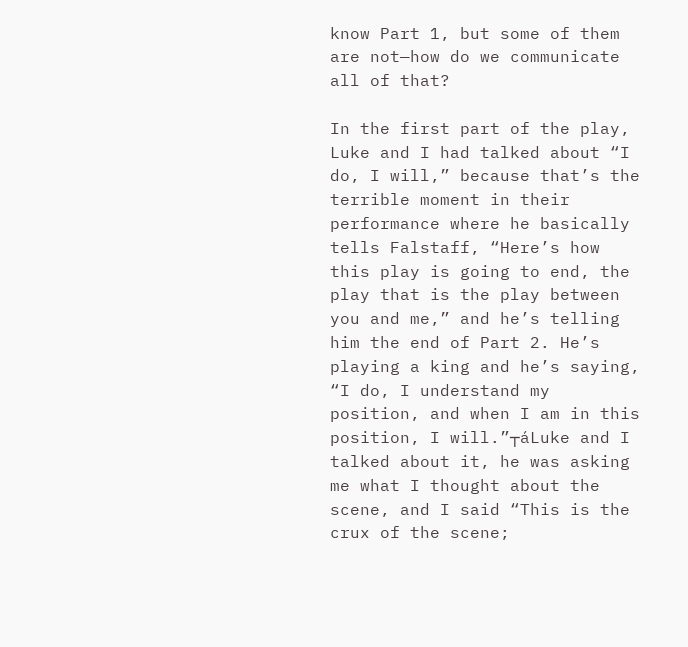know Part 1, but some of them are not—how do we communicate all of that?

In the first part of the play, Luke and I had talked about “I do, I will,” because that’s the terrible moment in their performance where he basically tells Falstaff, “Here’s how this play is going to end, the play that is the play between you and me,” and he’s telling him the end of Part 2. He’s playing a king and he’s saying, “I do, I understand my position, and when I am in this position, I will.”┬áLuke and I talked about it, he was asking me what I thought about the scene, and I said “This is the crux of the scene;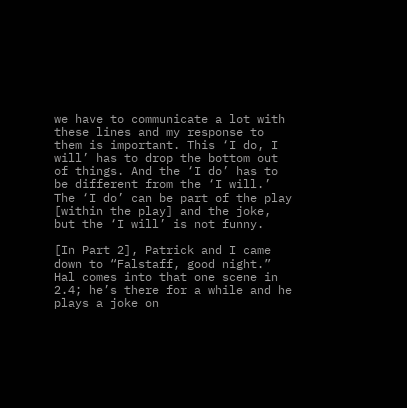we have to communicate a lot with these lines and my response to them is important. This ‘I do, I will’ has to drop the bottom out of things. And the ‘I do’ has to be different from the ‘I will.’ The ‘I do’ can be part of the play [within the play] and the joke, but the ‘I will’ is not funny.

[In Part 2], Patrick and I came down to “Falstaff, good night.” Hal comes into that one scene in 2.4; he’s there for a while and he plays a joke on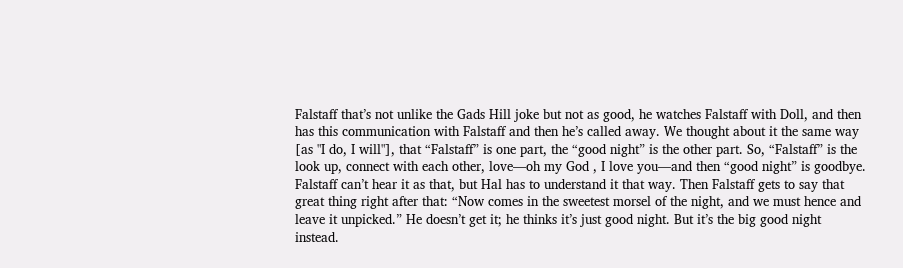Falstaff that’s not unlike the Gads Hill joke but not as good, he watches Falstaff with Doll, and then has this communication with Falstaff and then he’s called away. We thought about it the same way [as "I do, I will"], that “Falstaff” is one part, the “good night” is the other part. So, “Falstaff” is the look up, connect with each other, love—oh my God , I love you—and then “good night” is goodbye. Falstaff can’t hear it as that, but Hal has to understand it that way. Then Falstaff gets to say that great thing right after that: “Now comes in the sweetest morsel of the night, and we must hence and leave it unpicked.” He doesn’t get it; he thinks it’s just good night. But it’s the big good night instead.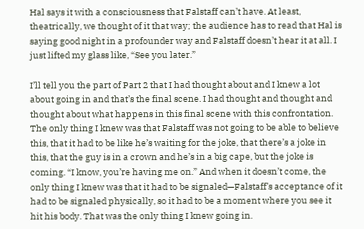Hal says it with a consciousness that Falstaff can’t have. At least, theatrically, we thought of it that way; the audience has to read that Hal is saying good night in a profounder way and Falstaff doesn’t hear it at all. I just lifted my glass like, “See you later.”

I’ll tell you the part of Part 2 that I had thought about and I knew a lot about going in and that’s the final scene. I had thought and thought and thought about what happens in this final scene with this confrontation. The only thing I knew was that Falstaff was not going to be able to believe this, that it had to be like he’s waiting for the joke, that there’s a joke in this, that the guy is in a crown and he’s in a big cape, but the joke is coming. “I know, you’re having me on.” And when it doesn’t come, the only thing I knew was that it had to be signaled—Falstaff’s acceptance of it had to be signaled physically, so it had to be a moment where you see it hit his body. That was the only thing I knew going in.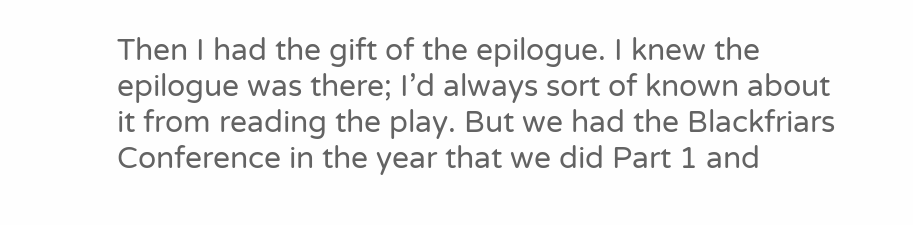Then I had the gift of the epilogue. I knew the epilogue was there; I’d always sort of known about it from reading the play. But we had the Blackfriars Conference in the year that we did Part 1 and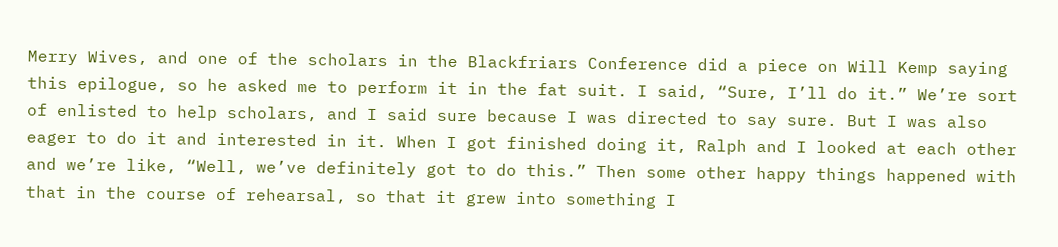Merry Wives, and one of the scholars in the Blackfriars Conference did a piece on Will Kemp saying this epilogue, so he asked me to perform it in the fat suit. I said, “Sure, I’ll do it.” We’re sort of enlisted to help scholars, and I said sure because I was directed to say sure. But I was also eager to do it and interested in it. When I got finished doing it, Ralph and I looked at each other and we’re like, “Well, we’ve definitely got to do this.” Then some other happy things happened with that in the course of rehearsal, so that it grew into something I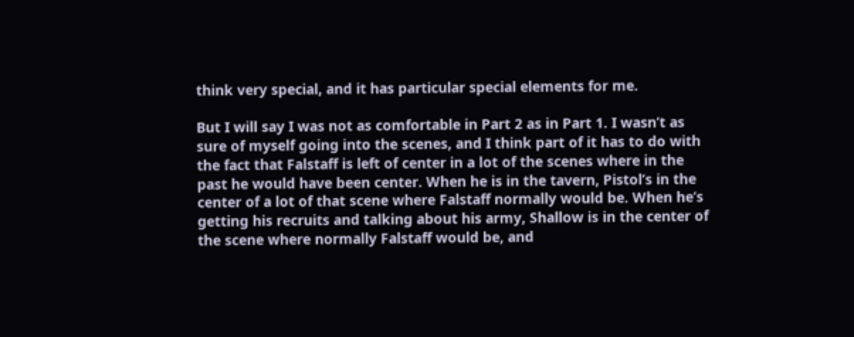think very special, and it has particular special elements for me.

But I will say I was not as comfortable in Part 2 as in Part 1. I wasn’t as sure of myself going into the scenes, and I think part of it has to do with the fact that Falstaff is left of center in a lot of the scenes where in the past he would have been center. When he is in the tavern, Pistol’s in the center of a lot of that scene where Falstaff normally would be. When he’s getting his recruits and talking about his army, Shallow is in the center of the scene where normally Falstaff would be, and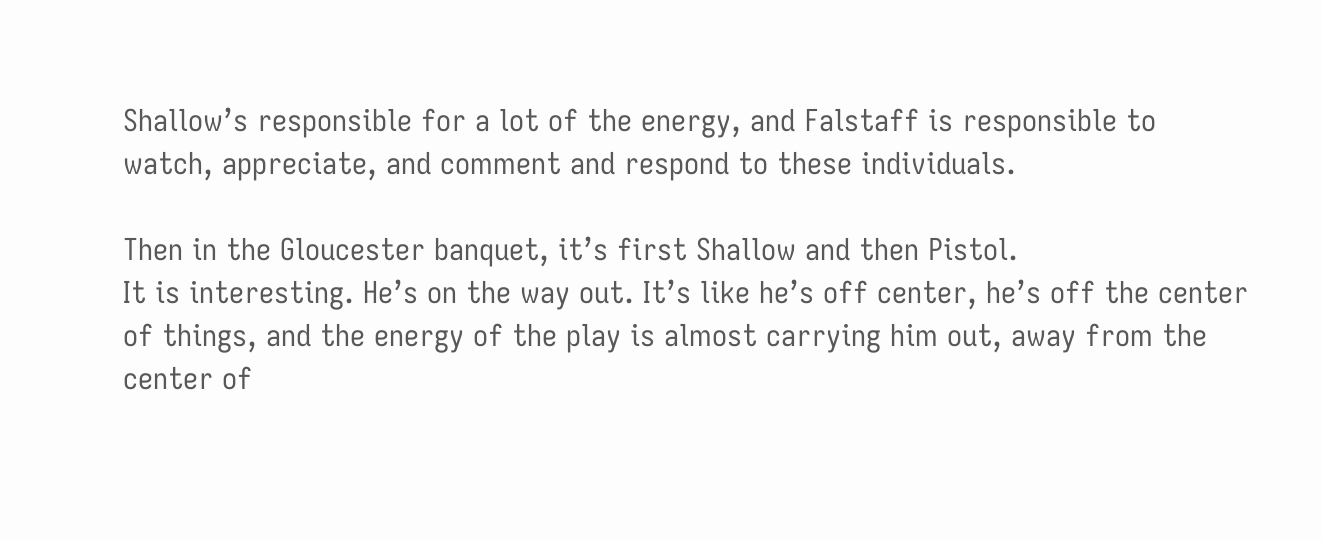Shallow’s responsible for a lot of the energy, and Falstaff is responsible to watch, appreciate, and comment and respond to these individuals.

Then in the Gloucester banquet, it’s first Shallow and then Pistol.
It is interesting. He’s on the way out. It’s like he’s off center, he’s off the center of things, and the energy of the play is almost carrying him out, away from the center of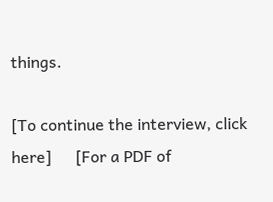things.

[To continue the interview, click here]      [For a PDF of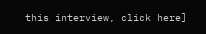this interview, click here]